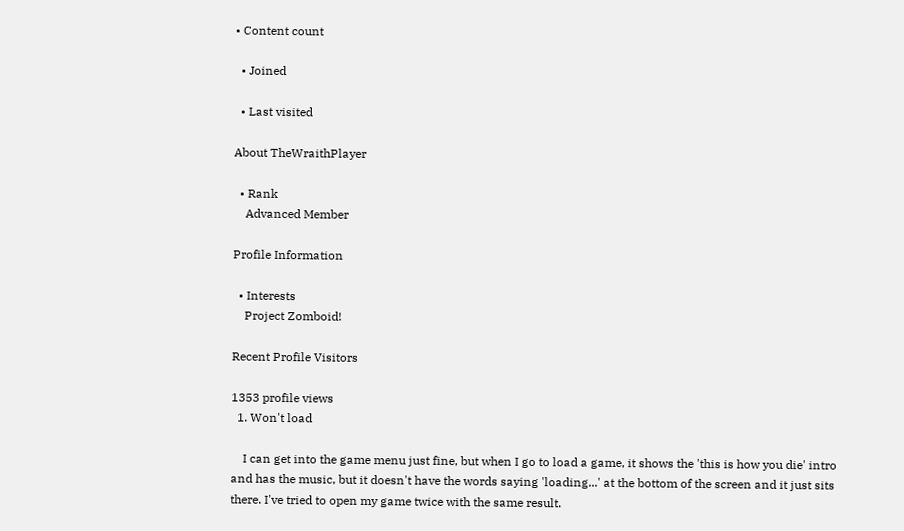• Content count

  • Joined

  • Last visited

About TheWraithPlayer

  • Rank
    Advanced Member

Profile Information

  • Interests
    Project Zomboid!

Recent Profile Visitors

1353 profile views
  1. Won't load

    I can get into the game menu just fine, but when I go to load a game, it shows the 'this is how you die' intro and has the music, but it doesn't have the words saying 'loading...' at the bottom of the screen and it just sits there. I've tried to open my game twice with the same result.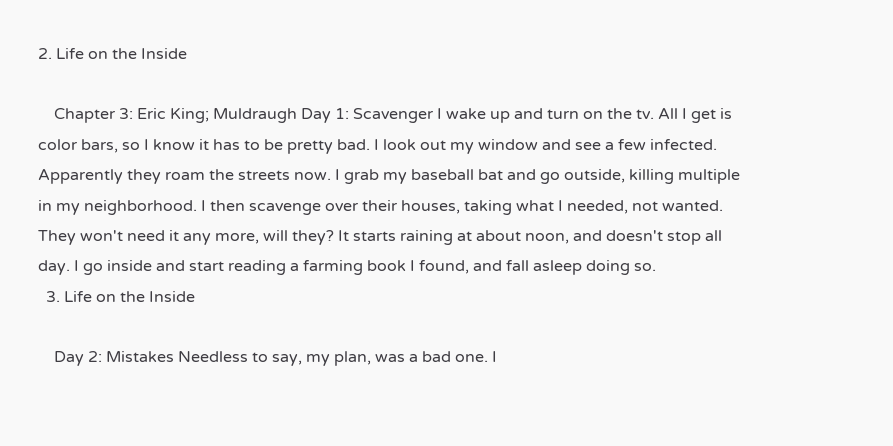2. Life on the Inside

    Chapter 3: Eric King; Muldraugh Day 1: Scavenger I wake up and turn on the tv. All I get is color bars, so I know it has to be pretty bad. I look out my window and see a few infected. Apparently they roam the streets now. I grab my baseball bat and go outside, killing multiple in my neighborhood. I then scavenge over their houses, taking what I needed, not wanted. They won't need it any more, will they? It starts raining at about noon, and doesn't stop all day. I go inside and start reading a farming book I found, and fall asleep doing so.
  3. Life on the Inside

    Day 2: Mistakes Needless to say, my plan, was a bad one. I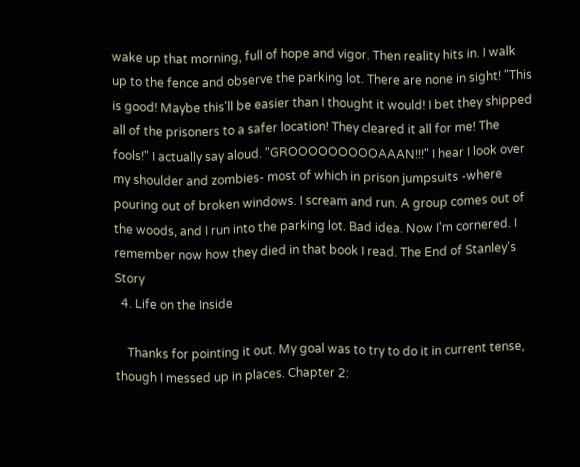wake up that morning, full of hope and vigor. Then reality hits in. I walk up to the fence and observe the parking lot. There are none in sight! "This is good! Maybe this'll be easier than I thought it would! I bet they shipped all of the prisoners to a safer location! They cleared it all for me! The fools!" I actually say aloud. "GROOOOOOOOOAAAN!!!" I hear I look over my shoulder and zombies- most of which in prison jumpsuits -where pouring out of broken windows. I scream and run. A group comes out of the woods, and I run into the parking lot. Bad idea. Now I'm cornered. I remember now how they died in that book I read. The End of Stanley's Story
  4. Life on the Inside

    Thanks for pointing it out. My goal was to try to do it in current tense, though I messed up in places. Chapter 2: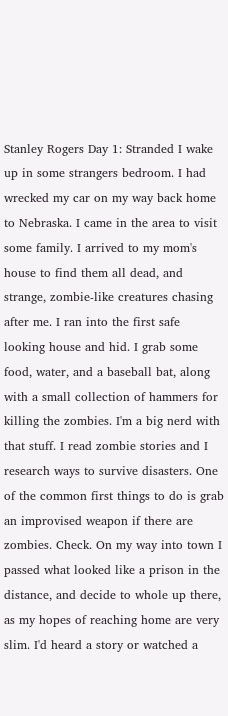Stanley Rogers Day 1: Stranded I wake up in some strangers bedroom. I had wrecked my car on my way back home to Nebraska. I came in the area to visit some family. I arrived to my mom's house to find them all dead, and strange, zombie-like creatures chasing after me. I ran into the first safe looking house and hid. I grab some food, water, and a baseball bat, along with a small collection of hammers for killing the zombies. I'm a big nerd with that stuff. I read zombie stories and I research ways to survive disasters. One of the common first things to do is grab an improvised weapon if there are zombies. Check. On my way into town I passed what looked like a prison in the distance, and decide to whole up there, as my hopes of reaching home are very slim. I'd heard a story or watched a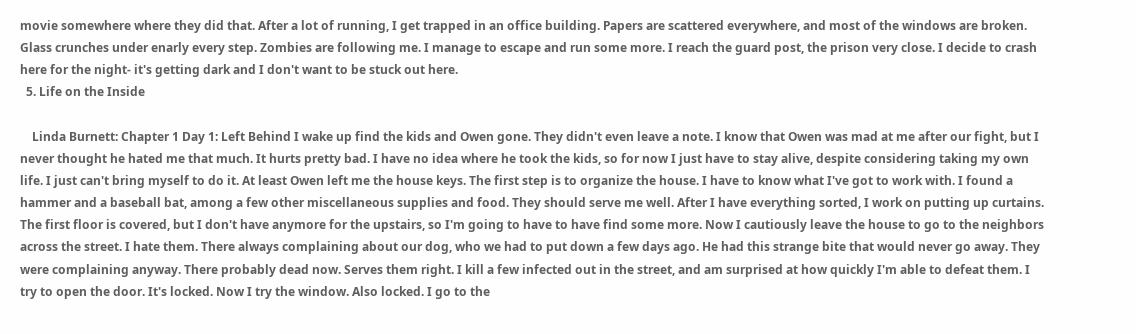movie somewhere where they did that. After a lot of running, I get trapped in an office building. Papers are scattered everywhere, and most of the windows are broken. Glass crunches under enarly every step. Zombies are following me. I manage to escape and run some more. I reach the guard post, the prison very close. I decide to crash here for the night- it's getting dark and I don't want to be stuck out here.
  5. Life on the Inside

    Linda Burnett: Chapter 1 Day 1: Left Behind I wake up find the kids and Owen gone. They didn't even leave a note. I know that Owen was mad at me after our fight, but I never thought he hated me that much. It hurts pretty bad. I have no idea where he took the kids, so for now I just have to stay alive, despite considering taking my own life. I just can't bring myself to do it. At least Owen left me the house keys. The first step is to organize the house. I have to know what I've got to work with. I found a hammer and a baseball bat, among a few other miscellaneous supplies and food. They should serve me well. After I have everything sorted, I work on putting up curtains. The first floor is covered, but I don't have anymore for the upstairs, so I'm going to have to have find some more. Now I cautiously leave the house to go to the neighbors across the street. I hate them. There always complaining about our dog, who we had to put down a few days ago. He had this strange bite that would never go away. They were complaining anyway. There probably dead now. Serves them right. I kill a few infected out in the street, and am surprised at how quickly I'm able to defeat them. I try to open the door. It's locked. Now I try the window. Also locked. I go to the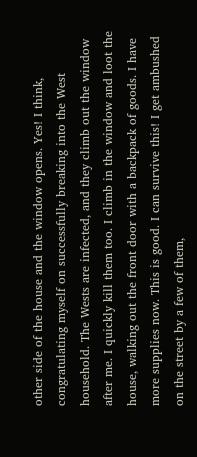other side of the house and the window opens. Yes! I think, congratulating myself on successfully breaking into the West household. The Wests are infected, and they climb out the window after me. I quickly kill them too. I climb in the window and loot the house, walking out the front door with a backpack of goods. I have more supplies now. This is good. I can survive this! I get ambushed on the street by a few of them,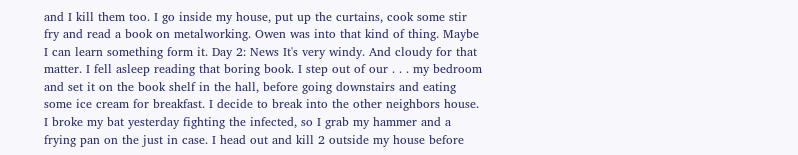and I kill them too. I go inside my house, put up the curtains, cook some stir fry and read a book on metalworking. Owen was into that kind of thing. Maybe I can learn something form it. Day 2: News It's very windy. And cloudy for that matter. I fell asleep reading that boring book. I step out of our . . . my bedroom and set it on the book shelf in the hall, before going downstairs and eating some ice cream for breakfast. I decide to break into the other neighbors house. I broke my bat yesterday fighting the infected, so I grab my hammer and a frying pan on the just in case. I head out and kill 2 outside my house before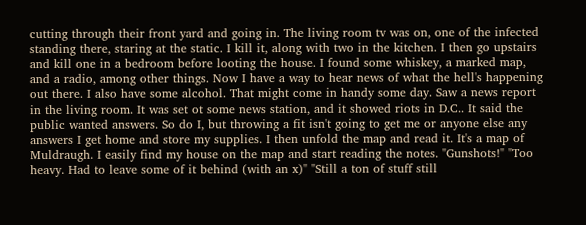cutting through their front yard and going in. The living room tv was on, one of the infected standing there, staring at the static. I kill it, along with two in the kitchen. I then go upstairs and kill one in a bedroom before looting the house. I found some whiskey, a marked map, and a radio, among other things. Now I have a way to hear news of what the hell's happening out there. I also have some alcohol. That might come in handy some day. Saw a news report in the living room. It was set ot some news station, and it showed riots in D.C.. It said the public wanted answers. So do I, but throwing a fit isn't going to get me or anyone else any answers I get home and store my supplies. I then unfold the map and read it. It's a map of Muldraugh. I easily find my house on the map and start reading the notes. "Gunshots!" "Too heavy. Had to leave some of it behind (with an x)" "Still a ton of stuff still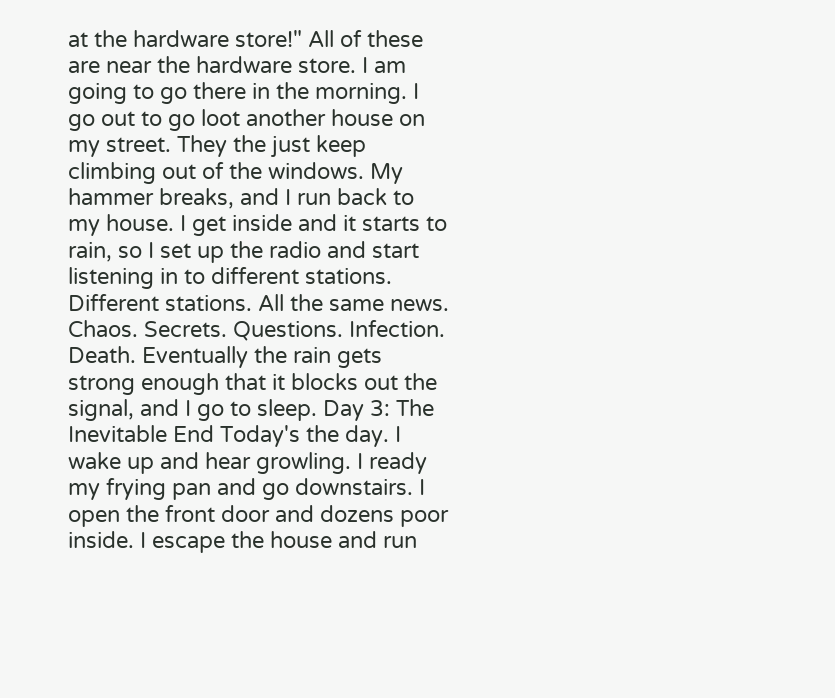at the hardware store!" All of these are near the hardware store. I am going to go there in the morning. I go out to go loot another house on my street. They the just keep climbing out of the windows. My hammer breaks, and I run back to my house. I get inside and it starts to rain, so I set up the radio and start listening in to different stations. Different stations. All the same news. Chaos. Secrets. Questions. Infection. Death. Eventually the rain gets strong enough that it blocks out the signal, and I go to sleep. Day 3: The Inevitable End Today's the day. I wake up and hear growling. I ready my frying pan and go downstairs. I open the front door and dozens poor inside. I escape the house and run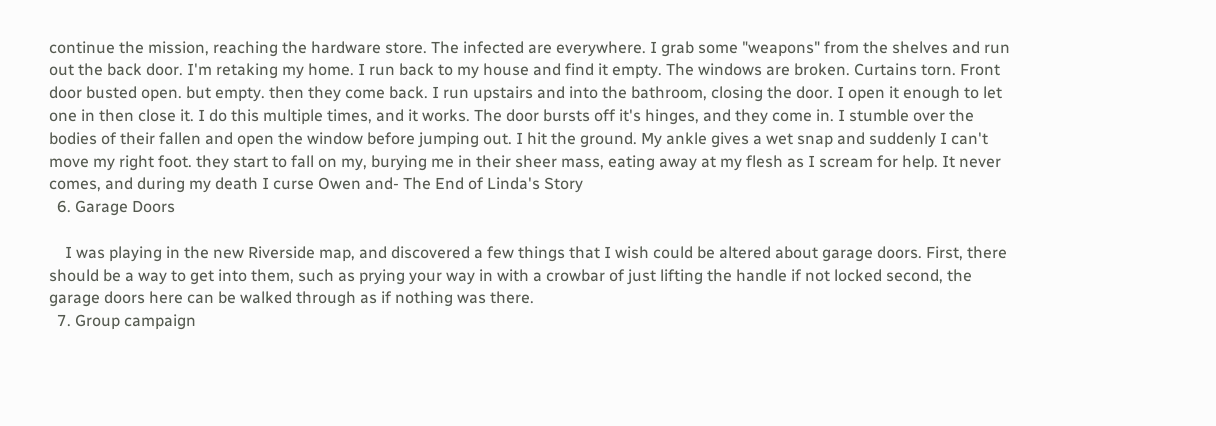continue the mission, reaching the hardware store. The infected are everywhere. I grab some "weapons" from the shelves and run out the back door. I'm retaking my home. I run back to my house and find it empty. The windows are broken. Curtains torn. Front door busted open. but empty. then they come back. I run upstairs and into the bathroom, closing the door. I open it enough to let one in then close it. I do this multiple times, and it works. The door bursts off it's hinges, and they come in. I stumble over the bodies of their fallen and open the window before jumping out. I hit the ground. My ankle gives a wet snap and suddenly I can't move my right foot. they start to fall on my, burying me in their sheer mass, eating away at my flesh as I scream for help. It never comes, and during my death I curse Owen and- The End of Linda's Story
  6. Garage Doors

    I was playing in the new Riverside map, and discovered a few things that I wish could be altered about garage doors. First, there should be a way to get into them, such as prying your way in with a crowbar of just lifting the handle if not locked second, the garage doors here can be walked through as if nothing was there.
  7. Group campaign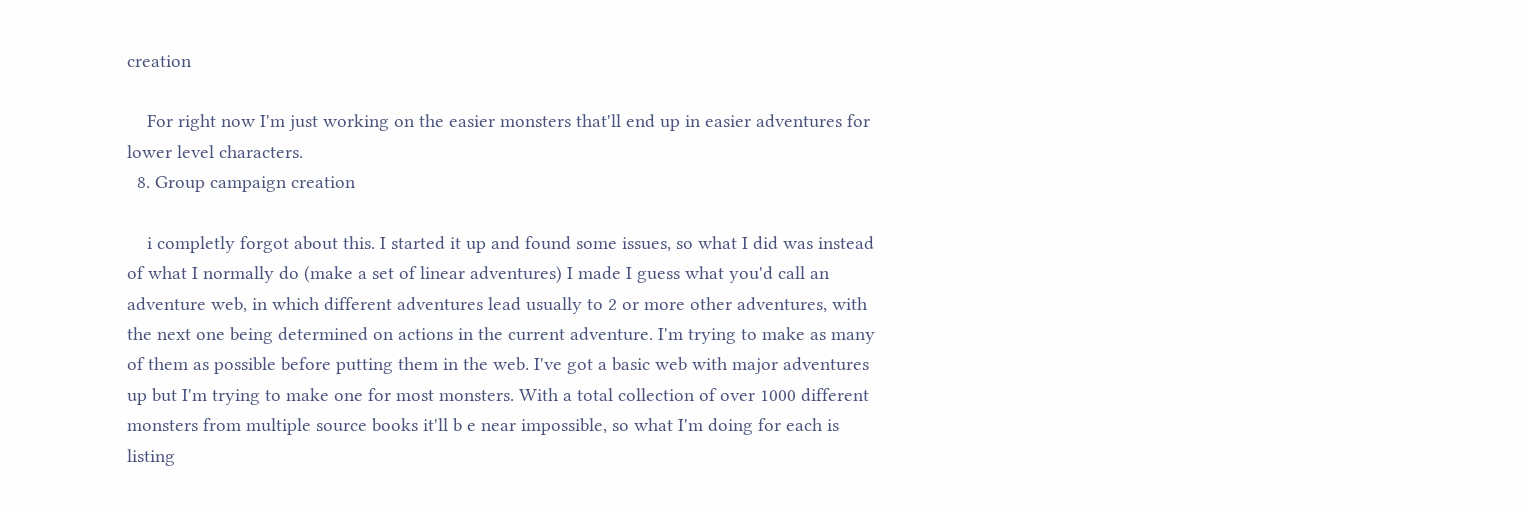creation

    For right now I'm just working on the easier monsters that'll end up in easier adventures for lower level characters.
  8. Group campaign creation

    i completly forgot about this. I started it up and found some issues, so what I did was instead of what I normally do (make a set of linear adventures) I made I guess what you'd call an adventure web, in which different adventures lead usually to 2 or more other adventures, with the next one being determined on actions in the current adventure. I'm trying to make as many of them as possible before putting them in the web. I've got a basic web with major adventures up but I'm trying to make one for most monsters. With a total collection of over 1000 different monsters from multiple source books it'll b e near impossible, so what I'm doing for each is listing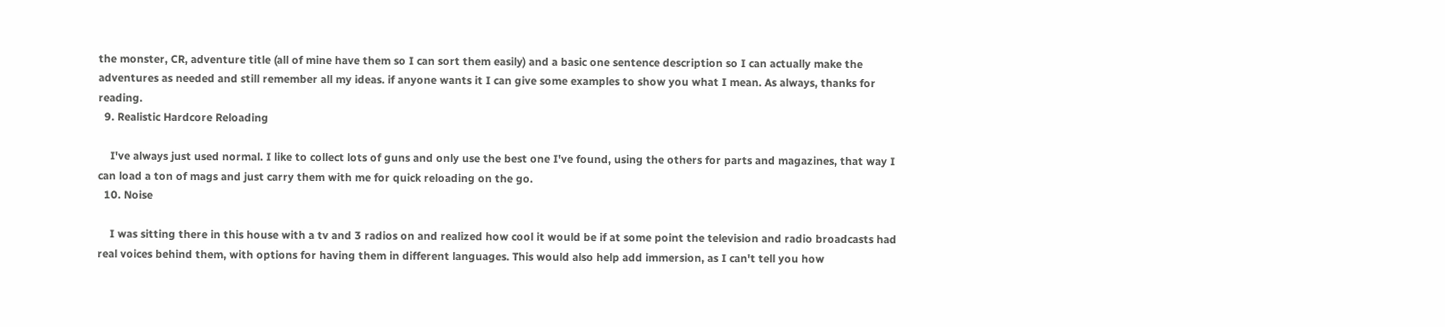the monster, CR, adventure title (all of mine have them so I can sort them easily) and a basic one sentence description so I can actually make the adventures as needed and still remember all my ideas. if anyone wants it I can give some examples to show you what I mean. As always, thanks for reading.
  9. Realistic Hardcore Reloading

    I've always just used normal. I like to collect lots of guns and only use the best one I've found, using the others for parts and magazines, that way I can load a ton of mags and just carry them with me for quick reloading on the go.
  10. Noise

    I was sitting there in this house with a tv and 3 radios on and realized how cool it would be if at some point the television and radio broadcasts had real voices behind them, with options for having them in different languages. This would also help add immersion, as I can't tell you how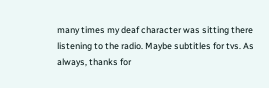many times my deaf character was sitting there listening to the radio. Maybe subtitles for tvs. As always, thanks for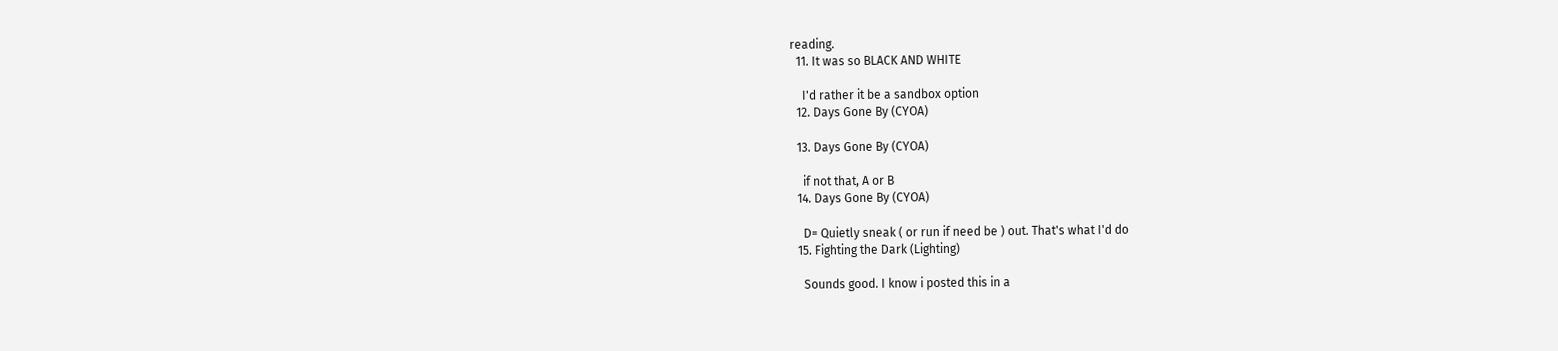reading.
  11. It was so BLACK AND WHITE

    I'd rather it be a sandbox option
  12. Days Gone By (CYOA)

  13. Days Gone By (CYOA)

    if not that, A or B
  14. Days Gone By (CYOA)

    D= Quietly sneak ( or run if need be ) out. That's what I'd do
  15. Fighting the Dark (Lighting)

    Sounds good. I know i posted this in a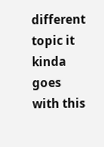different topic it kinda goes with this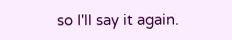so I'll say it again.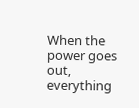When the power goes out, everything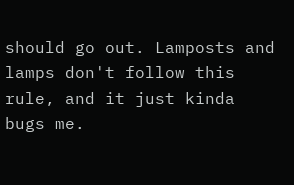should go out. Lamposts and lamps don't follow this rule, and it just kinda bugs me.